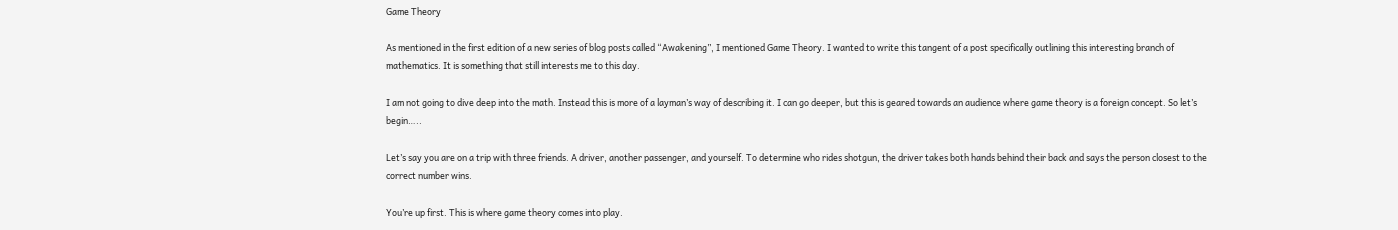Game Theory

As mentioned in the first edition of a new series of blog posts called “Awakening”, I mentioned Game Theory. I wanted to write this tangent of a post specifically outlining this interesting branch of mathematics. It is something that still interests me to this day.

I am not going to dive deep into the math. Instead this is more of a layman’s way of describing it. I can go deeper, but this is geared towards an audience where game theory is a foreign concept. So let’s begin…..

Let’s say you are on a trip with three friends. A driver, another passenger, and yourself. To determine who rides shotgun, the driver takes both hands behind their back and says the person closest to the correct number wins.

You’re up first. This is where game theory comes into play.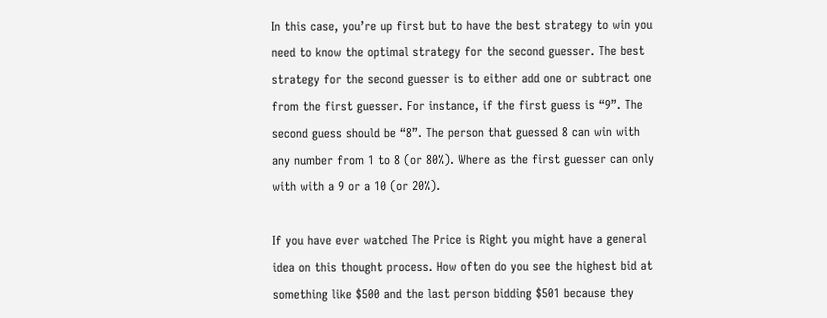In this case, you’re up first but to have the best strategy to win you need to know the optimal strategy for the second guesser. The best strategy for the second guesser is to either add one or subtract one from the first guesser. For instance, if the first guess is “9”. The second guess should be “8”. The person that guessed 8 can win with any number from 1 to 8 (or 80%). Where as the first guesser can only with with a 9 or a 10 (or 20%).

If you have ever watched The Price is Right you might have a general idea on this thought process. How often do you see the highest bid at something like $500 and the last person bidding $501 because they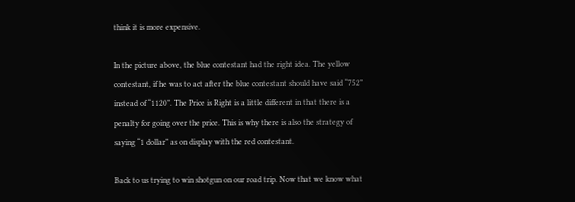think it is more expensive.

In the picture above, the blue contestant had the right idea. The yellow contestant, if he was to act after the blue contestant should have said “752” instead of “1120”. The Price is Right is a little different in that there is a penalty for going over the price. This is why there is also the strategy of saying “1 dollar” as on display with the red contestant.

Back to us trying to win shotgun on our road trip. Now that we know what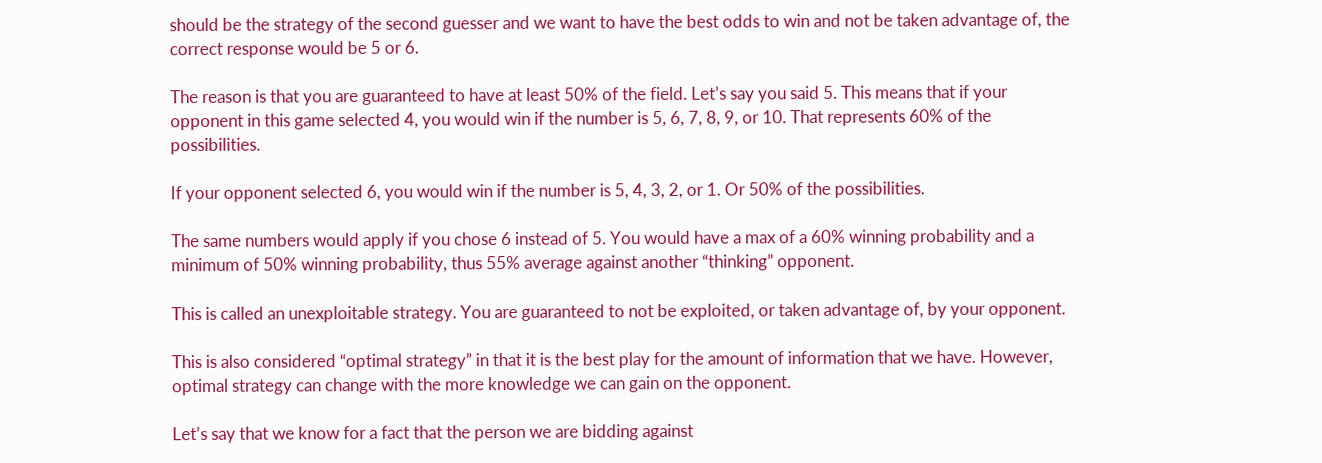should be the strategy of the second guesser and we want to have the best odds to win and not be taken advantage of, the correct response would be 5 or 6.

The reason is that you are guaranteed to have at least 50% of the field. Let’s say you said 5. This means that if your opponent in this game selected 4, you would win if the number is 5, 6, 7, 8, 9, or 10. That represents 60% of the possibilities.

If your opponent selected 6, you would win if the number is 5, 4, 3, 2, or 1. Or 50% of the possibilities.

The same numbers would apply if you chose 6 instead of 5. You would have a max of a 60% winning probability and a minimum of 50% winning probability, thus 55% average against another “thinking” opponent.

This is called an unexploitable strategy. You are guaranteed to not be exploited, or taken advantage of, by your opponent.

This is also considered “optimal strategy” in that it is the best play for the amount of information that we have. However, optimal strategy can change with the more knowledge we can gain on the opponent.

Let’s say that we know for a fact that the person we are bidding against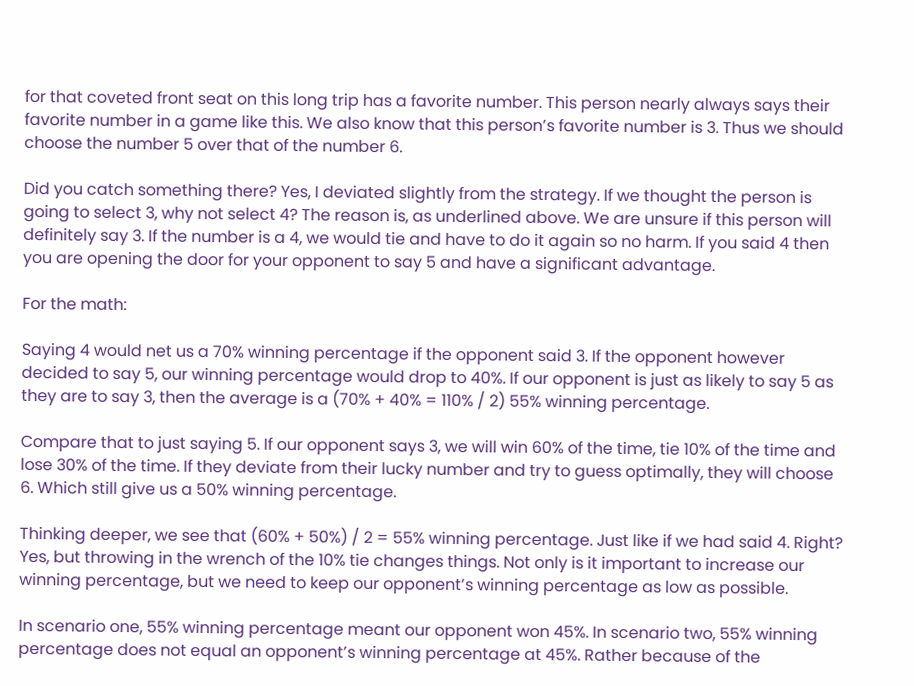for that coveted front seat on this long trip has a favorite number. This person nearly always says their favorite number in a game like this. We also know that this person’s favorite number is 3. Thus we should choose the number 5 over that of the number 6.

Did you catch something there? Yes, I deviated slightly from the strategy. If we thought the person is going to select 3, why not select 4? The reason is, as underlined above. We are unsure if this person will definitely say 3. If the number is a 4, we would tie and have to do it again so no harm. If you said 4 then you are opening the door for your opponent to say 5 and have a significant advantage.

For the math:

Saying 4 would net us a 70% winning percentage if the opponent said 3. If the opponent however decided to say 5, our winning percentage would drop to 40%. If our opponent is just as likely to say 5 as they are to say 3, then the average is a (70% + 40% = 110% / 2) 55% winning percentage.

Compare that to just saying 5. If our opponent says 3, we will win 60% of the time, tie 10% of the time and lose 30% of the time. If they deviate from their lucky number and try to guess optimally, they will choose 6. Which still give us a 50% winning percentage.

Thinking deeper, we see that (60% + 50%) / 2 = 55% winning percentage. Just like if we had said 4. Right? Yes, but throwing in the wrench of the 10% tie changes things. Not only is it important to increase our winning percentage, but we need to keep our opponent’s winning percentage as low as possible.

In scenario one, 55% winning percentage meant our opponent won 45%. In scenario two, 55% winning percentage does not equal an opponent’s winning percentage at 45%. Rather because of the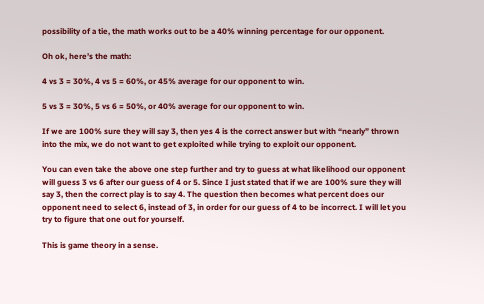possibility of a tie, the math works out to be a 40% winning percentage for our opponent.

Oh ok, here’s the math:

4 vs 3 = 30%, 4 vs 5 = 60%, or 45% average for our opponent to win.

5 vs 3 = 30%, 5 vs 6 = 50%, or 40% average for our opponent to win.

If we are 100% sure they will say 3, then yes 4 is the correct answer but with “nearly” thrown into the mix, we do not want to get exploited while trying to exploit our opponent.

You can even take the above one step further and try to guess at what likelihood our opponent will guess 3 vs 6 after our guess of 4 or 5. Since I just stated that if we are 100% sure they will say 3, then the correct play is to say 4. The question then becomes what percent does our opponent need to select 6, instead of 3, in order for our guess of 4 to be incorrect. I will let you try to figure that one out for yourself.

This is game theory in a sense.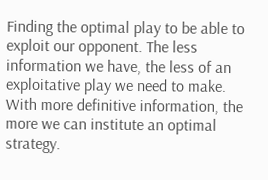Finding the optimal play to be able to exploit our opponent. The less information we have, the less of an exploitative play we need to make. With more definitive information, the more we can institute an optimal strategy.